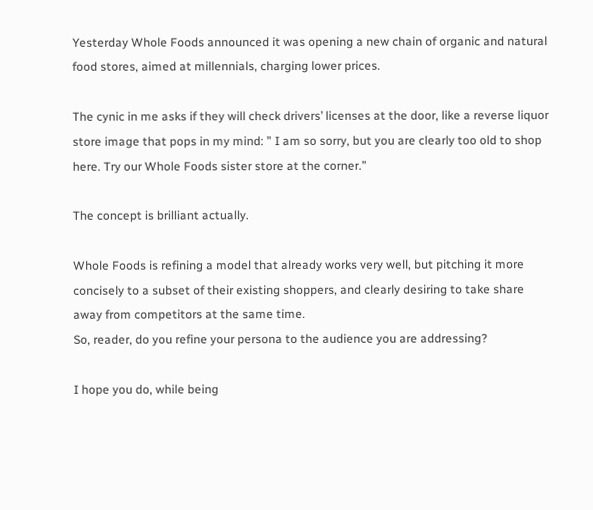Yesterday Whole Foods announced it was opening a new chain of organic and natural food stores, aimed at millennials, charging lower prices.

The cynic in me asks if they will check drivers’ licenses at the door, like a reverse liquor store image that pops in my mind: ” I am so sorry, but you are clearly too old to shop here. Try our Whole Foods sister store at the corner.”

The concept is brilliant actually.

Whole Foods is refining a model that already works very well, but pitching it more concisely to a subset of their existing shoppers, and clearly desiring to take share away from competitors at the same time.
So, reader, do you refine your persona to the audience you are addressing?

I hope you do, while being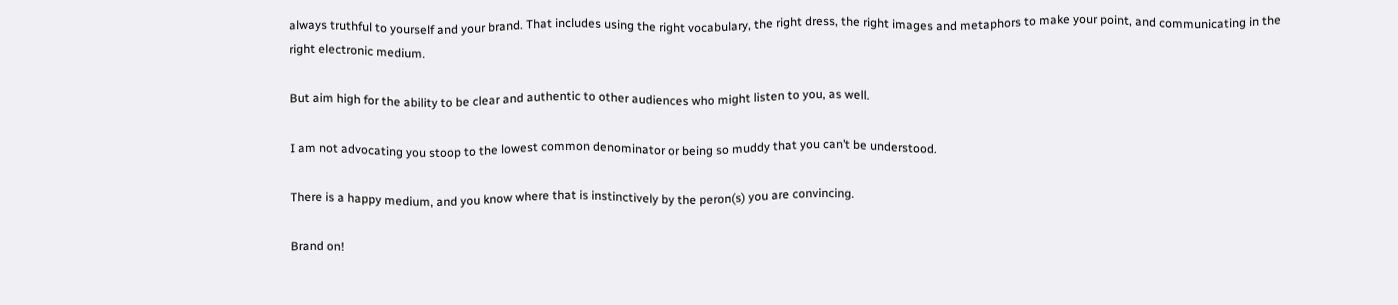always truthful to yourself and your brand. That includes using the right vocabulary, the right dress, the right images and metaphors to make your point, and communicating in the right electronic medium.

But aim high for the ability to be clear and authentic to other audiences who might listen to you, as well.

I am not advocating you stoop to the lowest common denominator or being so muddy that you can’t be understood.

There is a happy medium, and you know where that is instinctively by the peron(s) you are convincing.

Brand on!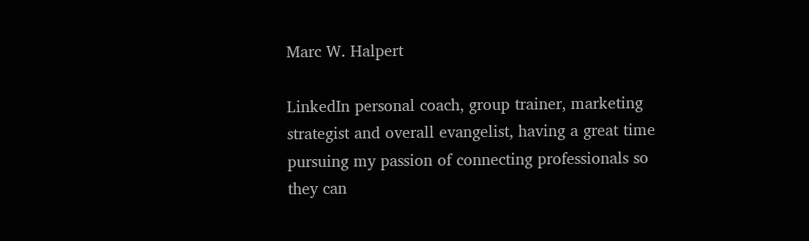Marc W. Halpert

LinkedIn personal coach, group trainer, marketing strategist and overall evangelist, having a great time pursuing my passion of connecting professionals so they can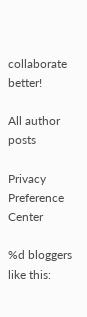collaborate better!

All author posts

Privacy Preference Center

%d bloggers like this: